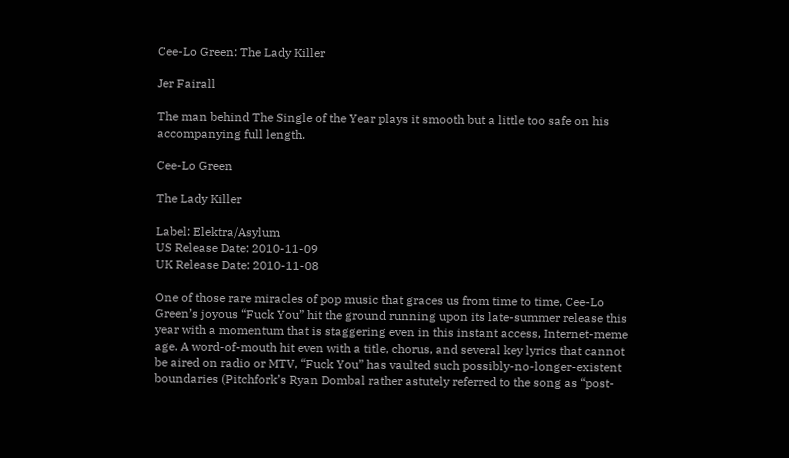Cee-Lo Green: The Lady Killer

Jer Fairall

The man behind The Single of the Year plays it smooth but a little too safe on his accompanying full length.

Cee-Lo Green

The Lady Killer

Label: Elektra/Asylum
US Release Date: 2010-11-09
UK Release Date: 2010-11-08

One of those rare miracles of pop music that graces us from time to time, Cee-Lo Green’s joyous “Fuck You” hit the ground running upon its late-summer release this year with a momentum that is staggering even in this instant access, Internet-meme age. A word-of-mouth hit even with a title, chorus, and several key lyrics that cannot be aired on radio or MTV, “Fuck You” has vaulted such possibly-no-longer-existent boundaries (Pitchfork’s Ryan Dombal rather astutely referred to the song as “post-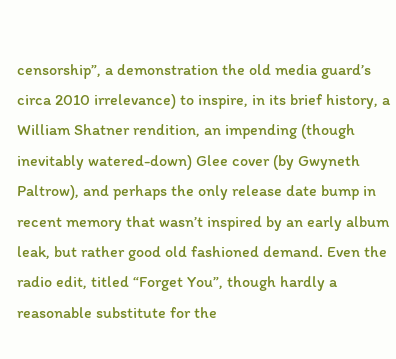censorship”, a demonstration the old media guard’s circa 2010 irrelevance) to inspire, in its brief history, a William Shatner rendition, an impending (though inevitably watered-down) Glee cover (by Gwyneth Paltrow), and perhaps the only release date bump in recent memory that wasn’t inspired by an early album leak, but rather good old fashioned demand. Even the radio edit, titled “Forget You”, though hardly a reasonable substitute for the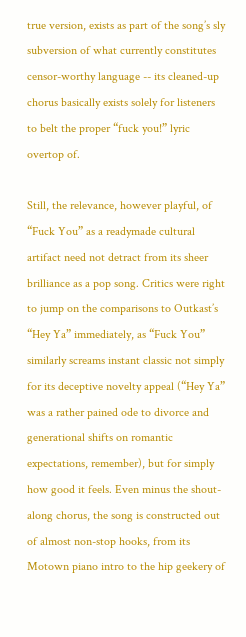true version, exists as part of the song’s sly subversion of what currently constitutes censor-worthy language -- its cleaned-up chorus basically exists solely for listeners to belt the proper “fuck you!” lyric overtop of.

Still, the relevance, however playful, of “Fuck You” as a readymade cultural artifact need not detract from its sheer brilliance as a pop song. Critics were right to jump on the comparisons to Outkast’s “Hey Ya” immediately, as “Fuck You” similarly screams instant classic not simply for its deceptive novelty appeal (“Hey Ya” was a rather pained ode to divorce and generational shifts on romantic expectations, remember), but for simply how good it feels. Even minus the shout-along chorus, the song is constructed out of almost non-stop hooks, from its Motown piano intro to the hip geekery of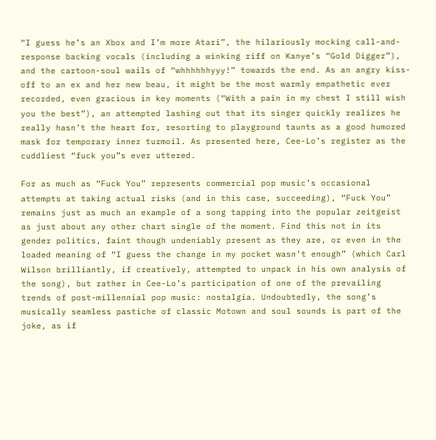“I guess he’s an Xbox and I’m more Atari”, the hilariously mocking call-and-response backing vocals (including a winking riff on Kanye’s “Gold Digger”), and the cartoon-soul wails of “whhhhhhyyy!” towards the end. As an angry kiss-off to an ex and her new beau, it might be the most warmly empathetic ever recorded, even gracious in key moments (“With a pain in my chest I still wish you the best”), an attempted lashing out that its singer quickly realizes he really hasn’t the heart for, resorting to playground taunts as a good humored mask for temporary inner turmoil. As presented here, Cee-Lo’s register as the cuddliest “fuck you”s ever uttered.

For as much as “Fuck You” represents commercial pop music’s occasional attempts at taking actual risks (and in this case, succeeding), “Fuck You” remains just as much an example of a song tapping into the popular zeitgeist as just about any other chart single of the moment. Find this not in its gender politics, faint though undeniably present as they are, or even in the loaded meaning of “I guess the change in my pocket wasn’t enough” (which Carl Wilson brilliantly, if creatively, attempted to unpack in his own analysis of the song), but rather in Cee-Lo’s participation of one of the prevailing trends of post-millennial pop music: nostalgia. Undoubtedly, the song’s musically seamless pastiche of classic Motown and soul sounds is part of the joke, as if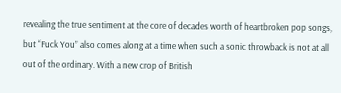revealing the true sentiment at the core of decades worth of heartbroken pop songs, but “Fuck You” also comes along at a time when such a sonic throwback is not at all out of the ordinary. With a new crop of British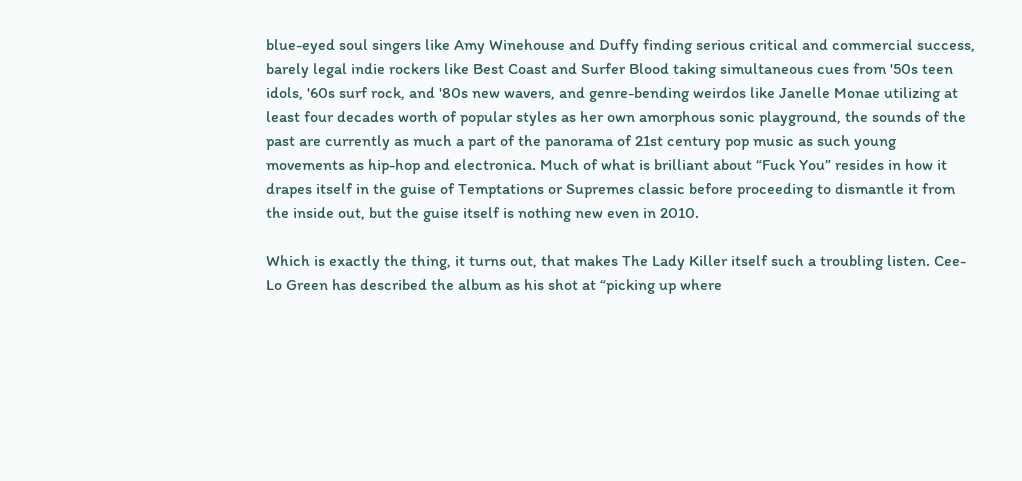blue-eyed soul singers like Amy Winehouse and Duffy finding serious critical and commercial success, barely legal indie rockers like Best Coast and Surfer Blood taking simultaneous cues from '50s teen idols, '60s surf rock, and '80s new wavers, and genre-bending weirdos like Janelle Monae utilizing at least four decades worth of popular styles as her own amorphous sonic playground, the sounds of the past are currently as much a part of the panorama of 21st century pop music as such young movements as hip-hop and electronica. Much of what is brilliant about “Fuck You” resides in how it drapes itself in the guise of Temptations or Supremes classic before proceeding to dismantle it from the inside out, but the guise itself is nothing new even in 2010.

Which is exactly the thing, it turns out, that makes The Lady Killer itself such a troubling listen. Cee-Lo Green has described the album as his shot at “picking up where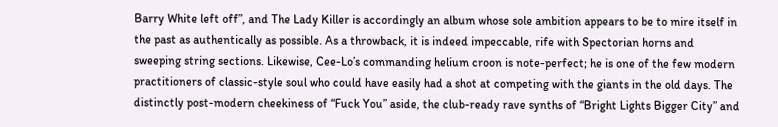Barry White left off”, and The Lady Killer is accordingly an album whose sole ambition appears to be to mire itself in the past as authentically as possible. As a throwback, it is indeed impeccable, rife with Spectorian horns and sweeping string sections. Likewise, Cee-Lo’s commanding helium croon is note-perfect; he is one of the few modern practitioners of classic-style soul who could have easily had a shot at competing with the giants in the old days. The distinctly post-modern cheekiness of “Fuck You” aside, the club-ready rave synths of “Bright Lights Bigger City” and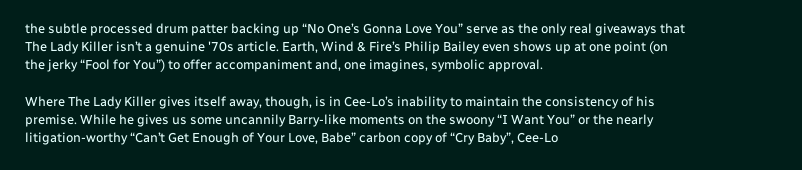the subtle processed drum patter backing up “No One’s Gonna Love You” serve as the only real giveaways that The Lady Killer isn’t a genuine '70s article. Earth, Wind & Fire’s Philip Bailey even shows up at one point (on the jerky “Fool for You”) to offer accompaniment and, one imagines, symbolic approval.

Where The Lady Killer gives itself away, though, is in Cee-Lo’s inability to maintain the consistency of his premise. While he gives us some uncannily Barry-like moments on the swoony “I Want You” or the nearly litigation-worthy “Can’t Get Enough of Your Love, Babe” carbon copy of “Cry Baby”, Cee-Lo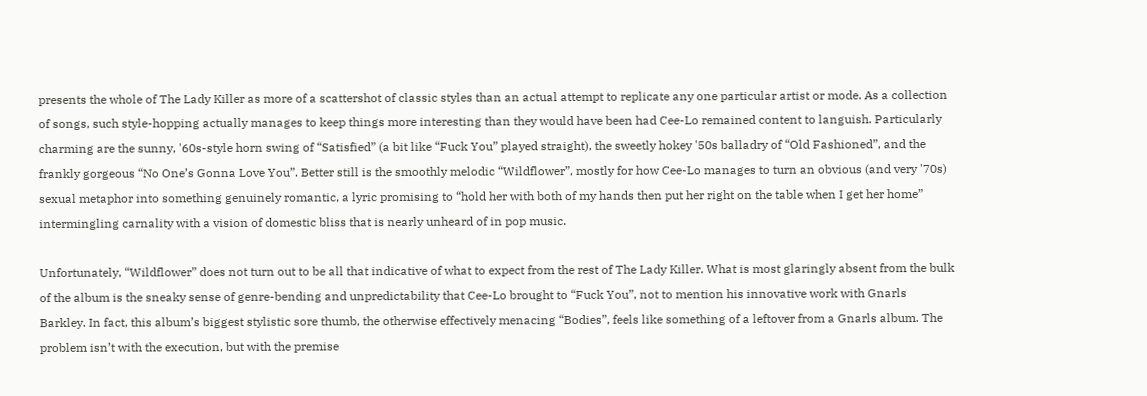presents the whole of The Lady Killer as more of a scattershot of classic styles than an actual attempt to replicate any one particular artist or mode. As a collection of songs, such style-hopping actually manages to keep things more interesting than they would have been had Cee-Lo remained content to languish. Particularly charming are the sunny, '60s-style horn swing of “Satisfied” (a bit like “Fuck You” played straight), the sweetly hokey '50s balladry of “Old Fashioned”, and the frankly gorgeous “No One’s Gonna Love You”. Better still is the smoothly melodic “Wildflower”, mostly for how Cee-Lo manages to turn an obvious (and very '70s) sexual metaphor into something genuinely romantic, a lyric promising to “hold her with both of my hands then put her right on the table when I get her home” intermingling carnality with a vision of domestic bliss that is nearly unheard of in pop music.

Unfortunately, “Wildflower” does not turn out to be all that indicative of what to expect from the rest of The Lady Killer. What is most glaringly absent from the bulk of the album is the sneaky sense of genre-bending and unpredictability that Cee-Lo brought to “Fuck You”, not to mention his innovative work with Gnarls Barkley. In fact, this album’s biggest stylistic sore thumb, the otherwise effectively menacing “Bodies”, feels like something of a leftover from a Gnarls album. The problem isn’t with the execution, but with the premise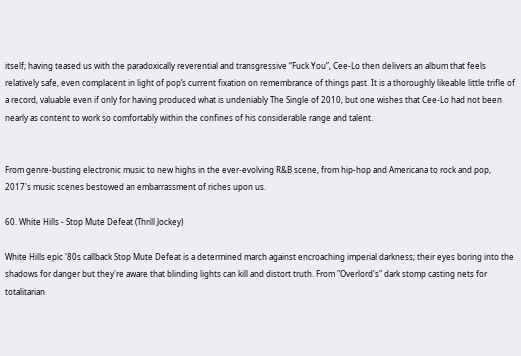itself; having teased us with the paradoxically reverential and transgressive “Fuck You”, Cee-Lo then delivers an album that feels relatively safe, even complacent in light of pop’s current fixation on remembrance of things past. It is a thoroughly likeable little trifle of a record, valuable even if only for having produced what is undeniably The Single of 2010, but one wishes that Cee-Lo had not been nearly as content to work so comfortably within the confines of his considerable range and talent.


From genre-busting electronic music to new highs in the ever-evolving R&B scene, from hip-hop and Americana to rock and pop, 2017's music scenes bestowed an embarrassment of riches upon us.

60. White Hills - Stop Mute Defeat (Thrill Jockey)

White Hills epic '80s callback Stop Mute Defeat is a determined march against encroaching imperial darkness; their eyes boring into the shadows for danger but they're aware that blinding lights can kill and distort truth. From "Overlord's" dark stomp casting nets for totalitarian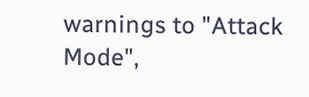warnings to "Attack Mode",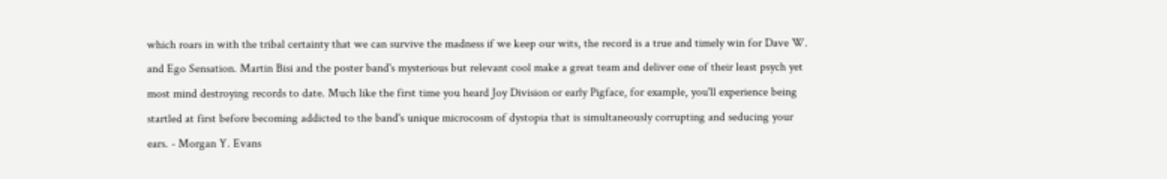which roars in with the tribal certainty that we can survive the madness if we keep our wits, the record is a true and timely win for Dave W. and Ego Sensation. Martin Bisi and the poster band's mysterious but relevant cool make a great team and deliver one of their least psych yet most mind destroying records to date. Much like the first time you heard Joy Division or early Pigface, for example, you'll experience being startled at first before becoming addicted to the band's unique microcosm of dystopia that is simultaneously corrupting and seducing your ears. - Morgan Y. Evans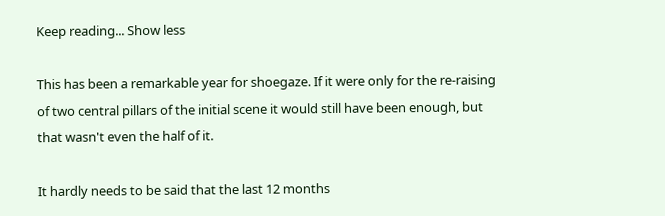Keep reading... Show less

This has been a remarkable year for shoegaze. If it were only for the re-raising of two central pillars of the initial scene it would still have been enough, but that wasn't even the half of it.

It hardly needs to be said that the last 12 months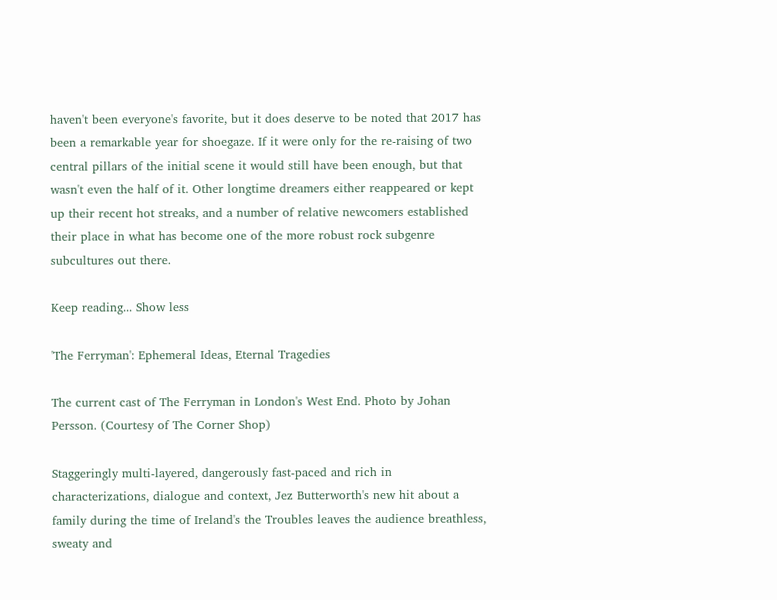haven't been everyone's favorite, but it does deserve to be noted that 2017 has been a remarkable year for shoegaze. If it were only for the re-raising of two central pillars of the initial scene it would still have been enough, but that wasn't even the half of it. Other longtime dreamers either reappeared or kept up their recent hot streaks, and a number of relative newcomers established their place in what has become one of the more robust rock subgenre subcultures out there.

Keep reading... Show less

'The Ferryman': Ephemeral Ideas, Eternal Tragedies

The current cast of The Ferryman in London's West End. Photo by Johan Persson. (Courtesy of The Corner Shop)

Staggeringly multi-layered, dangerously fast-paced and rich in characterizations, dialogue and context, Jez Butterworth's new hit about a family during the time of Ireland's the Troubles leaves the audience breathless, sweaty and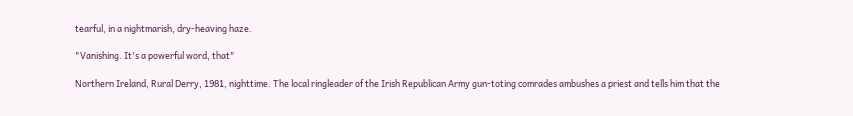tearful, in a nightmarish, dry-heaving haze.

"Vanishing. It's a powerful word, that"

Northern Ireland, Rural Derry, 1981, nighttime. The local ringleader of the Irish Republican Army gun-toting comrades ambushes a priest and tells him that the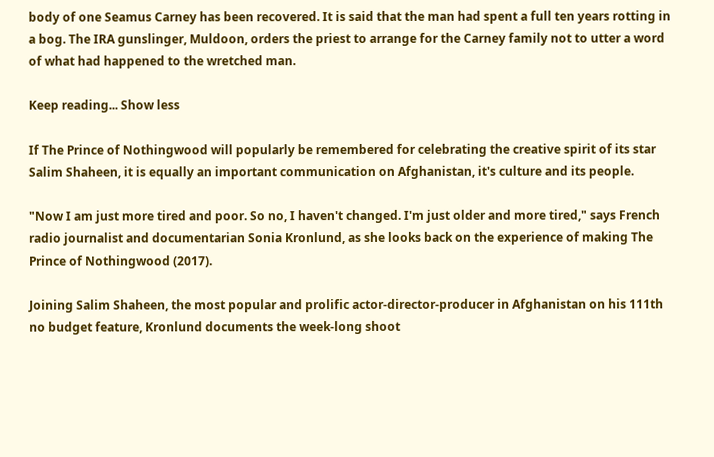body of one Seamus Carney has been recovered. It is said that the man had spent a full ten years rotting in a bog. The IRA gunslinger, Muldoon, orders the priest to arrange for the Carney family not to utter a word of what had happened to the wretched man.

Keep reading... Show less

If The Prince of Nothingwood will popularly be remembered for celebrating the creative spirit of its star Salim Shaheen, it is equally an important communication on Afghanistan, it's culture and its people.

"Now I am just more tired and poor. So no, I haven't changed. I'm just older and more tired," says French radio journalist and documentarian Sonia Kronlund, as she looks back on the experience of making The Prince of Nothingwood (2017).

Joining Salim Shaheen, the most popular and prolific actor-director-producer in Afghanistan on his 111th no budget feature, Kronlund documents the week-long shoot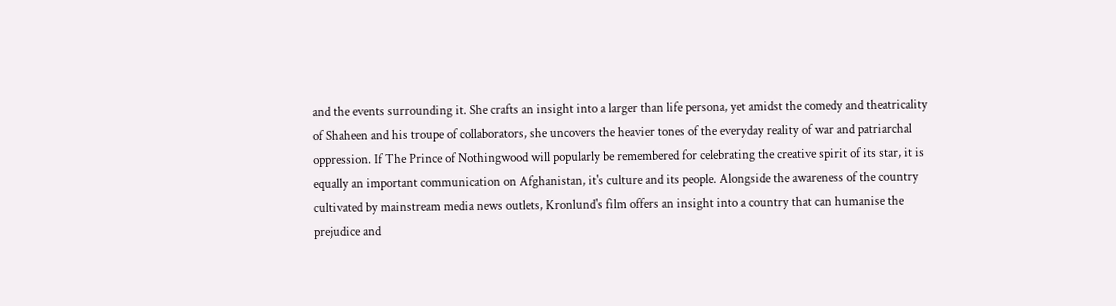and the events surrounding it. She crafts an insight into a larger than life persona, yet amidst the comedy and theatricality of Shaheen and his troupe of collaborators, she uncovers the heavier tones of the everyday reality of war and patriarchal oppression. If The Prince of Nothingwood will popularly be remembered for celebrating the creative spirit of its star, it is equally an important communication on Afghanistan, it's culture and its people. Alongside the awareness of the country cultivated by mainstream media news outlets, Kronlund's film offers an insight into a country that can humanise the prejudice and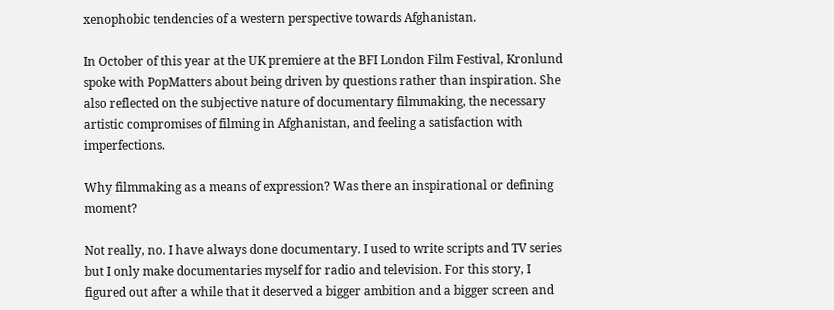xenophobic tendencies of a western perspective towards Afghanistan.

In October of this year at the UK premiere at the BFI London Film Festival, Kronlund spoke with PopMatters about being driven by questions rather than inspiration. She also reflected on the subjective nature of documentary filmmaking, the necessary artistic compromises of filming in Afghanistan, and feeling a satisfaction with imperfections.

Why filmmaking as a means of expression? Was there an inspirational or defining moment?

Not really, no. I have always done documentary. I used to write scripts and TV series but I only make documentaries myself for radio and television. For this story, I figured out after a while that it deserved a bigger ambition and a bigger screen and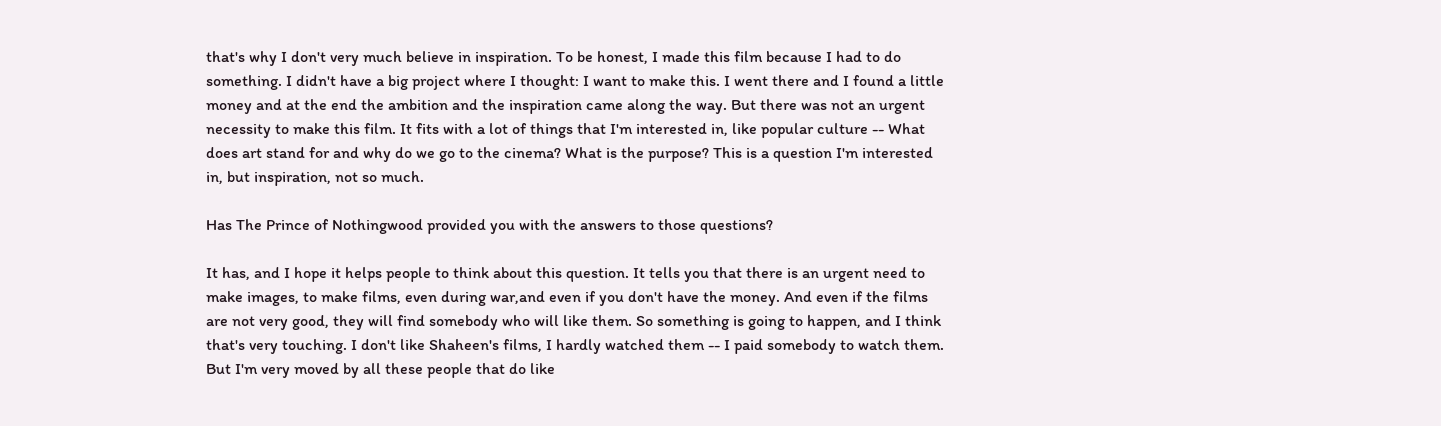that's why I don't very much believe in inspiration. To be honest, I made this film because I had to do something. I didn't have a big project where I thought: I want to make this. I went there and I found a little money and at the end the ambition and the inspiration came along the way. But there was not an urgent necessity to make this film. It fits with a lot of things that I'm interested in, like popular culture -- What does art stand for and why do we go to the cinema? What is the purpose? This is a question I'm interested in, but inspiration, not so much.

Has The Prince of Nothingwood provided you with the answers to those questions?

It has, and I hope it helps people to think about this question. It tells you that there is an urgent need to make images, to make films, even during war,and even if you don't have the money. And even if the films are not very good, they will find somebody who will like them. So something is going to happen, and I think that's very touching. I don't like Shaheen's films, I hardly watched them -- I paid somebody to watch them. But I'm very moved by all these people that do like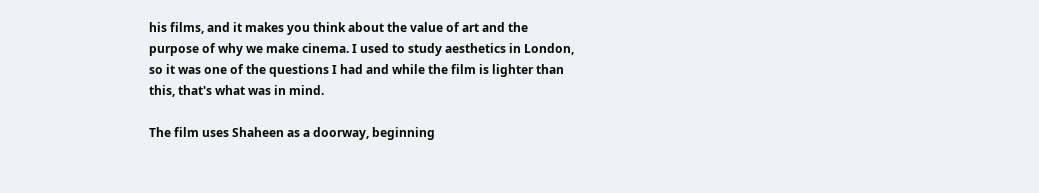his films, and it makes you think about the value of art and the purpose of why we make cinema. I used to study aesthetics in London, so it was one of the questions I had and while the film is lighter than this, that's what was in mind.

The film uses Shaheen as a doorway, beginning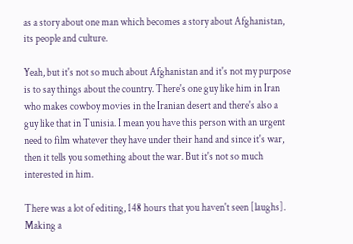as a story about one man which becomes a story about Afghanistan, its people and culture.

Yeah, but it's not so much about Afghanistan and it's not my purpose is to say things about the country. There's one guy like him in Iran who makes cowboy movies in the Iranian desert and there's also a guy like that in Tunisia. I mean you have this person with an urgent need to film whatever they have under their hand and since it's war, then it tells you something about the war. But it's not so much interested in him.

There was a lot of editing, 148 hours that you haven't seen [laughs]. Making a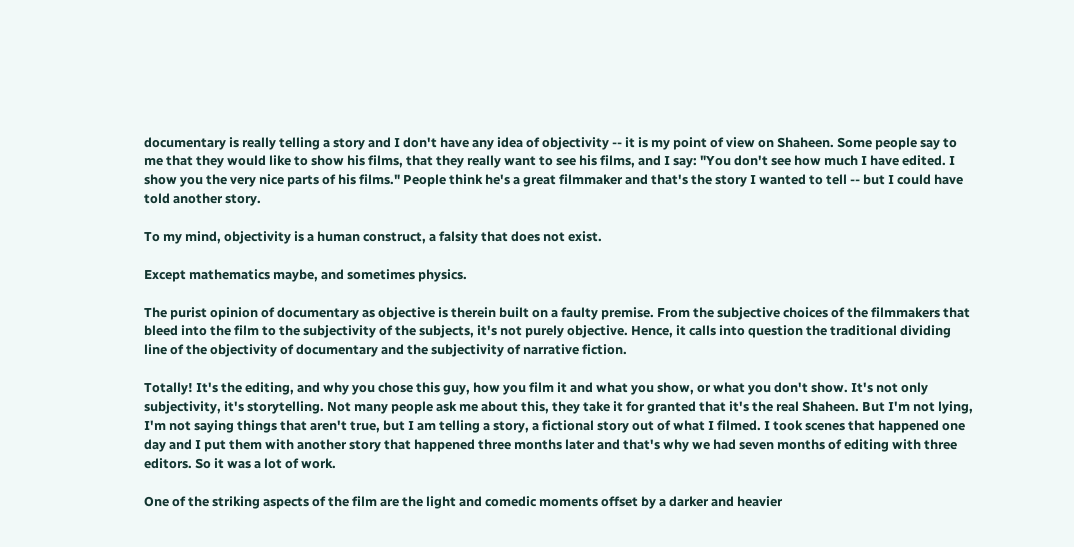documentary is really telling a story and I don't have any idea of objectivity -- it is my point of view on Shaheen. Some people say to me that they would like to show his films, that they really want to see his films, and I say: "You don't see how much I have edited. I show you the very nice parts of his films." People think he's a great filmmaker and that's the story I wanted to tell -- but I could have told another story.

To my mind, objectivity is a human construct, a falsity that does not exist.

Except mathematics maybe, and sometimes physics.

The purist opinion of documentary as objective is therein built on a faulty premise. From the subjective choices of the filmmakers that bleed into the film to the subjectivity of the subjects, it's not purely objective. Hence, it calls into question the traditional dividing line of the objectivity of documentary and the subjectivity of narrative fiction.

Totally! It's the editing, and why you chose this guy, how you film it and what you show, or what you don't show. It's not only subjectivity, it's storytelling. Not many people ask me about this, they take it for granted that it's the real Shaheen. But I'm not lying, I'm not saying things that aren't true, but I am telling a story, a fictional story out of what I filmed. I took scenes that happened one day and I put them with another story that happened three months later and that's why we had seven months of editing with three editors. So it was a lot of work.

One of the striking aspects of the film are the light and comedic moments offset by a darker and heavier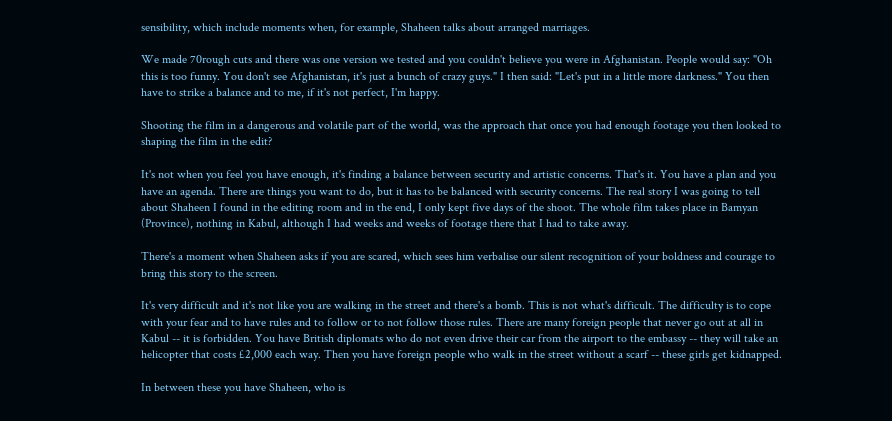sensibility, which include moments when, for example, Shaheen talks about arranged marriages.

We made 70rough cuts and there was one version we tested and you couldn't believe you were in Afghanistan. People would say: "Oh this is too funny. You don't see Afghanistan, it's just a bunch of crazy guys." I then said: "Let's put in a little more darkness." You then have to strike a balance and to me, if it's not perfect, I'm happy.

Shooting the film in a dangerous and volatile part of the world, was the approach that once you had enough footage you then looked to shaping the film in the edit?

It's not when you feel you have enough, it's finding a balance between security and artistic concerns. That's it. You have a plan and you have an agenda. There are things you want to do, but it has to be balanced with security concerns. The real story I was going to tell about Shaheen I found in the editing room and in the end, I only kept five days of the shoot. The whole film takes place in Bamyan (Province), nothing in Kabul, although I had weeks and weeks of footage there that I had to take away.

There's a moment when Shaheen asks if you are scared, which sees him verbalise our silent recognition of your boldness and courage to bring this story to the screen.

It's very difficult and it's not like you are walking in the street and there's a bomb. This is not what's difficult. The difficulty is to cope with your fear and to have rules and to follow or to not follow those rules. There are many foreign people that never go out at all in Kabul -- it is forbidden. You have British diplomats who do not even drive their car from the airport to the embassy -- they will take an helicopter that costs £2,000 each way. Then you have foreign people who walk in the street without a scarf -- these girls get kidnapped.

In between these you have Shaheen, who is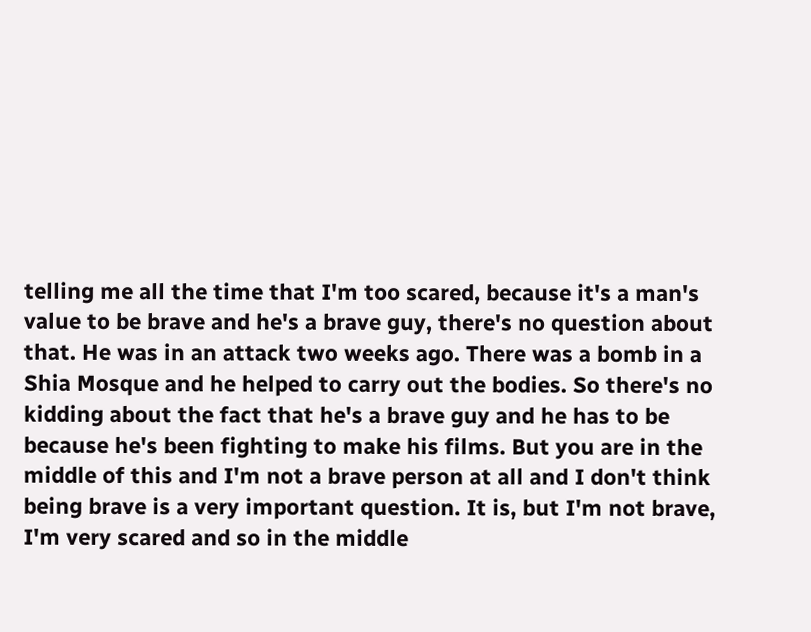telling me all the time that I'm too scared, because it's a man's value to be brave and he's a brave guy, there's no question about that. He was in an attack two weeks ago. There was a bomb in a Shia Mosque and he helped to carry out the bodies. So there's no kidding about the fact that he's a brave guy and he has to be because he's been fighting to make his films. But you are in the middle of this and I'm not a brave person at all and I don't think being brave is a very important question. It is, but I'm not brave, I'm very scared and so in the middle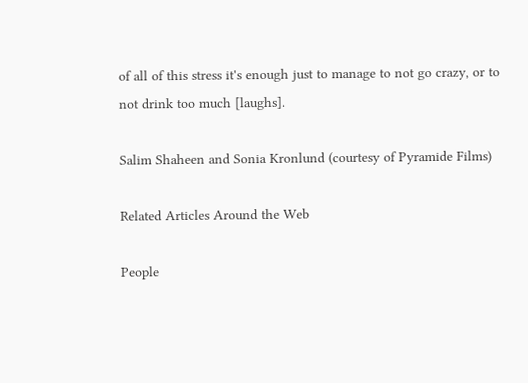of all of this stress it's enough just to manage to not go crazy, or to not drink too much [laughs].

Salim Shaheen and Sonia Kronlund (courtesy of Pyramide Films)

Related Articles Around the Web

People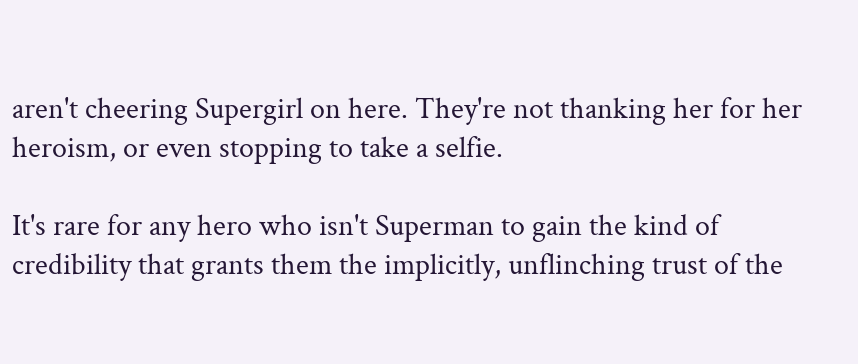aren't cheering Supergirl on here. They're not thanking her for her heroism, or even stopping to take a selfie.

It's rare for any hero who isn't Superman to gain the kind of credibility that grants them the implicitly, unflinching trust of the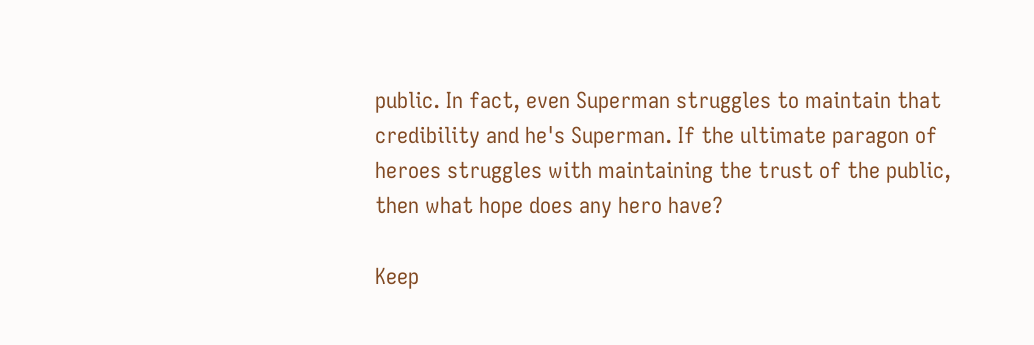public. In fact, even Superman struggles to maintain that credibility and he's Superman. If the ultimate paragon of heroes struggles with maintaining the trust of the public, then what hope does any hero have?

Keep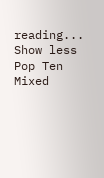reading... Show less
Pop Ten
Mixed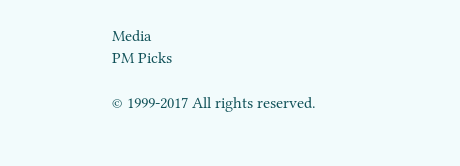Media
PM Picks

© 1999-2017 All rights reserved.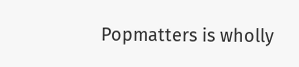Popmatters is wholly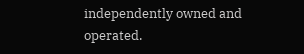independently owned and operated.